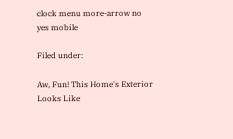clock menu more-arrow no yes mobile

Filed under:

Aw, Fun! This Home's Exterior Looks Like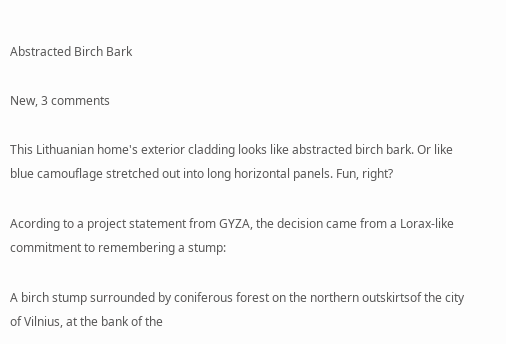Abstracted Birch Bark

New, 3 comments

This Lithuanian home's exterior cladding looks like abstracted birch bark. Or like blue camouflage stretched out into long horizontal panels. Fun, right?

Acording to a project statement from GYZA, the decision came from a Lorax-like commitment to remembering a stump:

A birch stump surrounded by coniferous forest on the northern outskirtsof the city of Vilnius, at the bank of the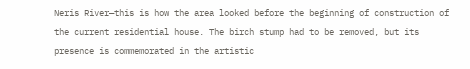Neris River—this is how the area looked before the beginning of construction of the current residential house. The birch stump had to be removed, but its presence is commemorated in the artistic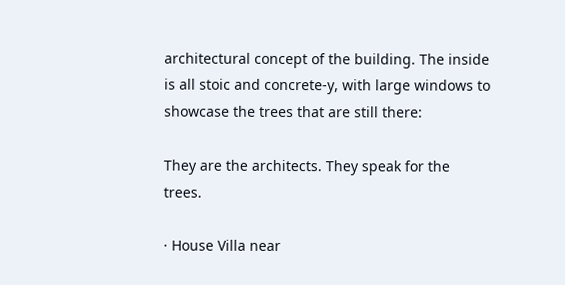architectural concept of the building. The inside is all stoic and concrete-y, with large windows to showcase the trees that are still there:

They are the architects. They speak for the trees.

· House Villa near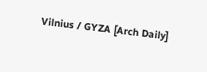Vilnius / GYZA [Arch Daily]